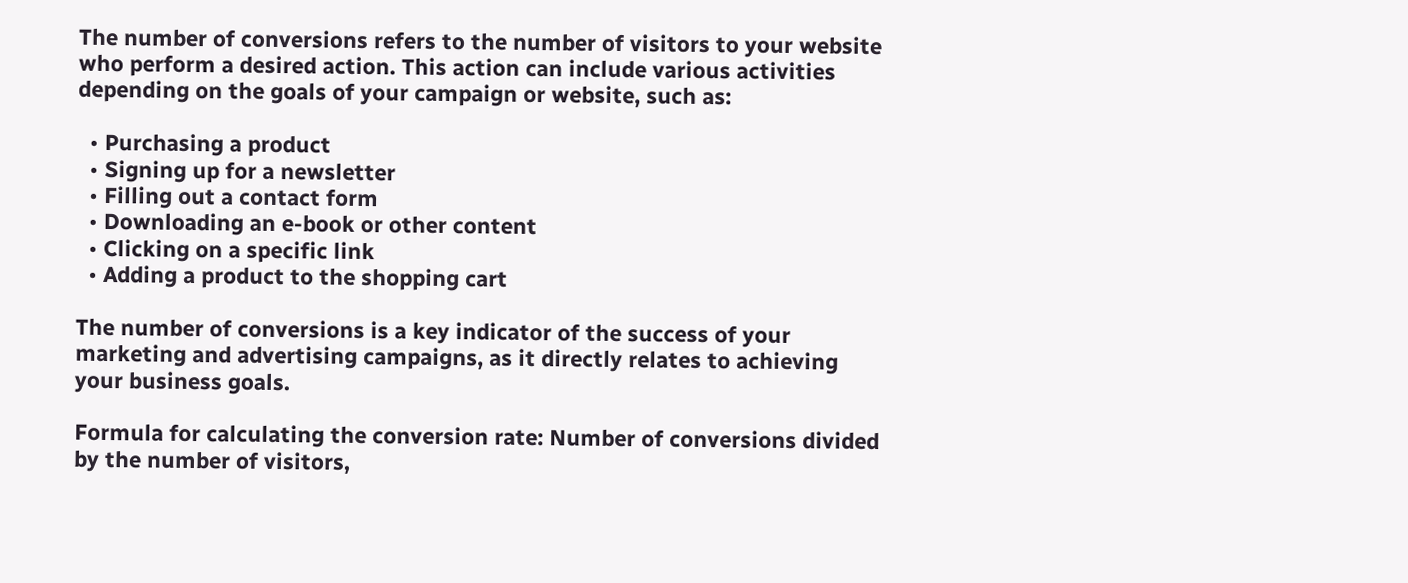The number of conversions refers to the number of visitors to your website who perform a desired action. This action can include various activities depending on the goals of your campaign or website, such as:

  • Purchasing a product
  • Signing up for a newsletter
  • Filling out a contact form
  • Downloading an e-book or other content
  • Clicking on a specific link
  • Adding a product to the shopping cart

The number of conversions is a key indicator of the success of your marketing and advertising campaigns, as it directly relates to achieving your business goals.

Formula for calculating the conversion rate: Number of conversions divided by the number of visitors,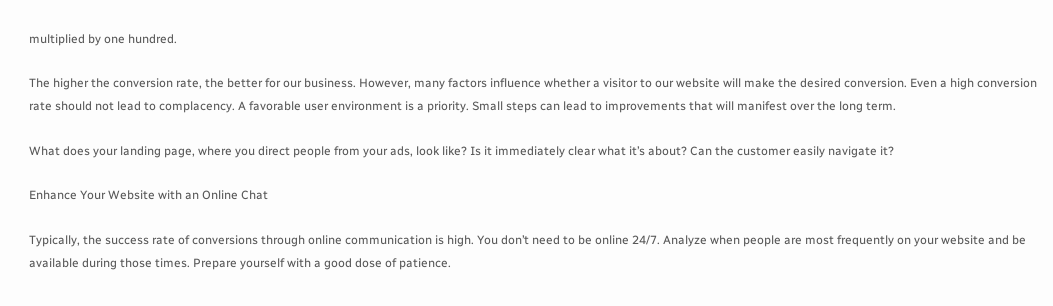multiplied by one hundred.

The higher the conversion rate, the better for our business. However, many factors influence whether a visitor to our website will make the desired conversion. Even a high conversion rate should not lead to complacency. A favorable user environment is a priority. Small steps can lead to improvements that will manifest over the long term.

What does your landing page, where you direct people from your ads, look like? Is it immediately clear what it’s about? Can the customer easily navigate it?

Enhance Your Website with an Online Chat

Typically, the success rate of conversions through online communication is high. You don’t need to be online 24/7. Analyze when people are most frequently on your website and be available during those times. Prepare yourself with a good dose of patience.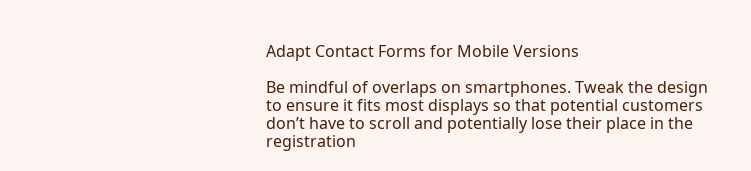Adapt Contact Forms for Mobile Versions

Be mindful of overlaps on smartphones. Tweak the design to ensure it fits most displays so that potential customers don’t have to scroll and potentially lose their place in the registration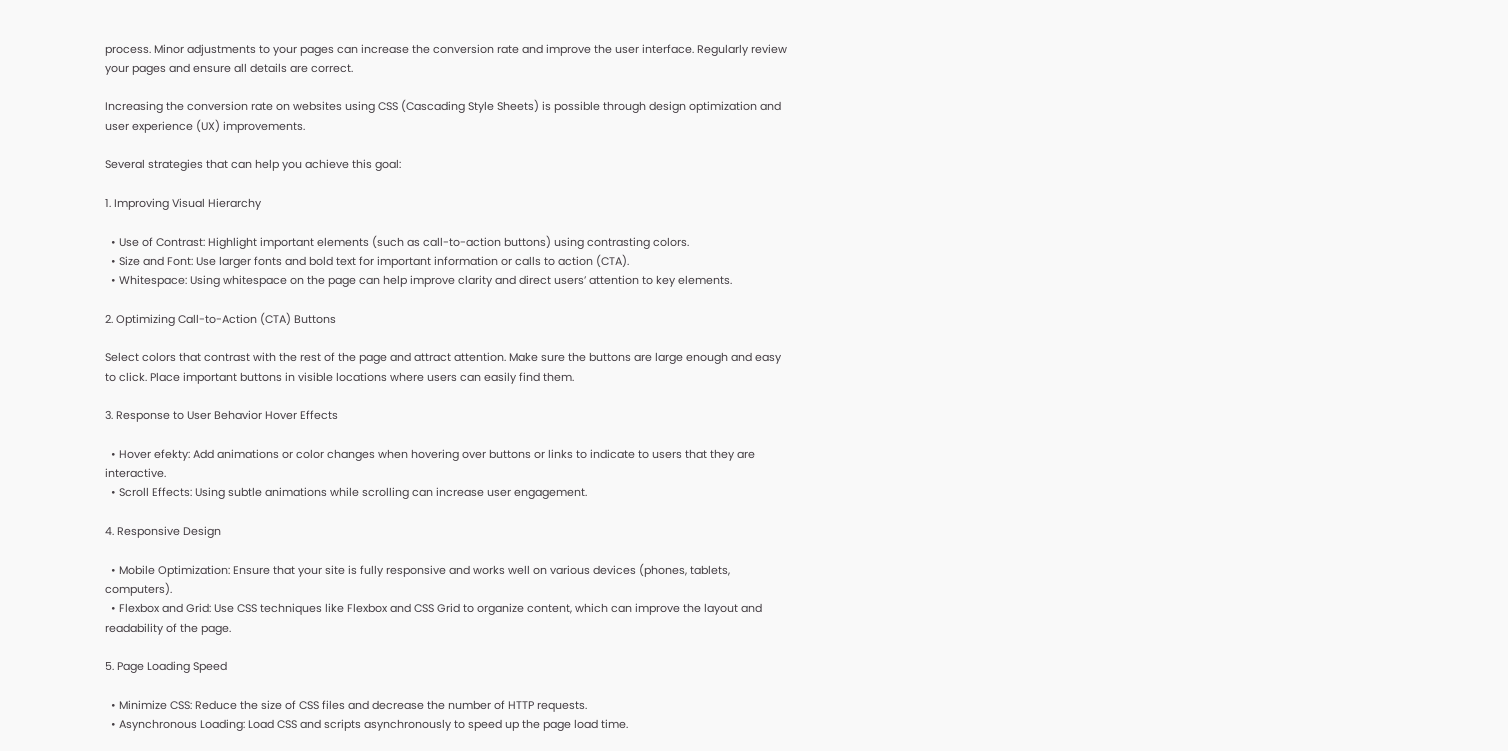process. Minor adjustments to your pages can increase the conversion rate and improve the user interface. Regularly review your pages and ensure all details are correct.

Increasing the conversion rate on websites using CSS (Cascading Style Sheets) is possible through design optimization and user experience (UX) improvements.

Several strategies that can help you achieve this goal:

1. Improving Visual Hierarchy

  • Use of Contrast: Highlight important elements (such as call-to-action buttons) using contrasting colors.
  • Size and Font: Use larger fonts and bold text for important information or calls to action (CTA).
  • Whitespace: Using whitespace on the page can help improve clarity and direct users’ attention to key elements.

2. Optimizing Call-to-Action (CTA) Buttons

Select colors that contrast with the rest of the page and attract attention. Make sure the buttons are large enough and easy to click. Place important buttons in visible locations where users can easily find them.

3. Response to User Behavior Hover Effects

  • Hover efekty: Add animations or color changes when hovering over buttons or links to indicate to users that they are interactive.
  • Scroll Effects: Using subtle animations while scrolling can increase user engagement.

4. Responsive Design

  • Mobile Optimization: Ensure that your site is fully responsive and works well on various devices (phones, tablets, computers).
  • Flexbox and Grid: Use CSS techniques like Flexbox and CSS Grid to organize content, which can improve the layout and readability of the page.

5. Page Loading Speed

  • Minimize CSS: Reduce the size of CSS files and decrease the number of HTTP requests.
  • Asynchronous Loading: Load CSS and scripts asynchronously to speed up the page load time.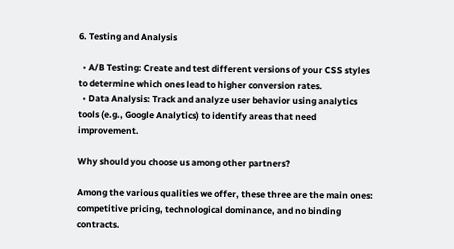6. Testing and Analysis

  • A/B Testing: Create and test different versions of your CSS styles to determine which ones lead to higher conversion rates.
  • Data Analysis: Track and analyze user behavior using analytics tools (e.g., Google Analytics) to identify areas that need improvement.

Why should you choose us among other partners?

Among the various qualities we offer, these three are the main ones: competitive pricing, technological dominance, and no binding contracts.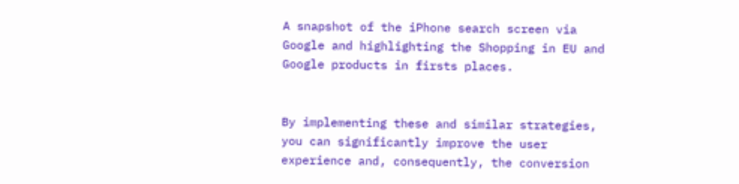A snapshot of the iPhone search screen via Google and highlighting the Shopping in EU and Google products in firsts places.


By implementing these and similar strategies, you can significantly improve the user experience and, consequently, the conversion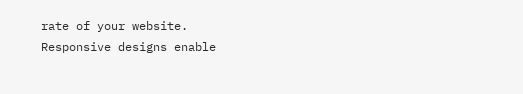rate of your website. Responsive designs enable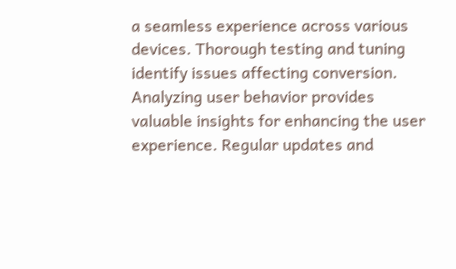a seamless experience across various devices. Thorough testing and tuning identify issues affecting conversion. Analyzing user behavior provides valuable insights for enhancing the user experience. Regular updates and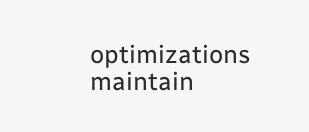optimizations maintain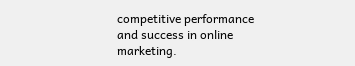competitive performance and success in online marketing.